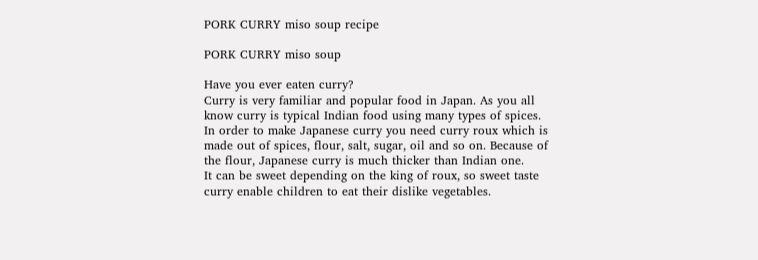PORK CURRY miso soup recipe

PORK CURRY miso soup

Have you ever eaten curry?
Curry is very familiar and popular food in Japan. As you all know curry is typical Indian food using many types of spices.
In order to make Japanese curry you need curry roux which is made out of spices, flour, salt, sugar, oil and so on. Because of the flour, Japanese curry is much thicker than Indian one.
It can be sweet depending on the king of roux, so sweet taste curry enable children to eat their dislike vegetables.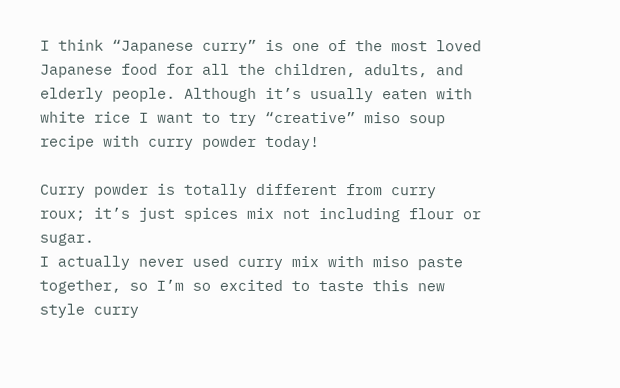I think “Japanese curry” is one of the most loved Japanese food for all the children, adults, and elderly people. Although it’s usually eaten with white rice I want to try “creative” miso soup recipe with curry powder today!

Curry powder is totally different from curry roux; it’s just spices mix not including flour or sugar.
I actually never used curry mix with miso paste together, so I’m so excited to taste this new style curry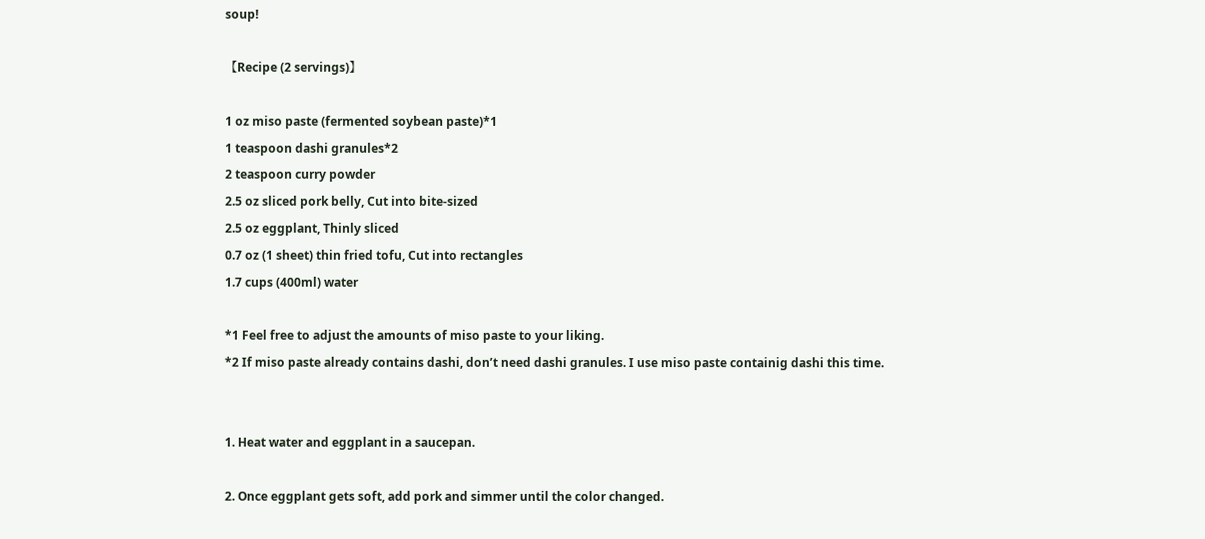soup!

【Recipe (2 servings)】

1 oz miso paste (fermented soybean paste)*1
1 teaspoon dashi granules*2
2 teaspoon curry powder
2.5 oz sliced pork belly, Cut into bite-sized
2.5 oz eggplant, Thinly sliced
0.7 oz (1 sheet) thin fried tofu, Cut into rectangles
1.7 cups (400ml) water

*1 Feel free to adjust the amounts of miso paste to your liking.
*2 If miso paste already contains dashi, don’t need dashi granules. I use miso paste containig dashi this time.


1. Heat water and eggplant in a saucepan.

2. Once eggplant gets soft, add pork and simmer until the color changed.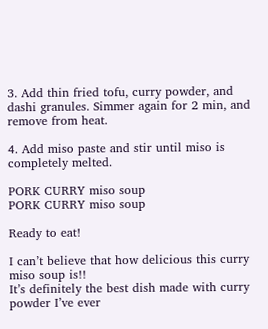3. Add thin fried tofu, curry powder, and dashi granules. Simmer again for 2 min, and remove from heat.

4. Add miso paste and stir until miso is completely melted.

PORK CURRY miso soup
PORK CURRY miso soup

Ready to eat!

I can’t believe that how delicious this curry miso soup is!!
It’s definitely the best dish made with curry powder I’ve ever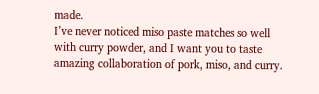made.
I’ve never noticed miso paste matches so well with curry powder, and I want you to taste amazing collaboration of pork, miso, and curry.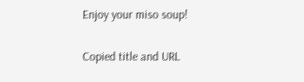Enjoy your miso soup!

Copied title and URL